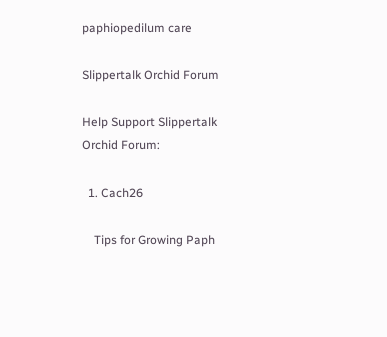paphiopedilum care

Slippertalk Orchid Forum

Help Support Slippertalk Orchid Forum:

  1. Cach26

    Tips for Growing Paph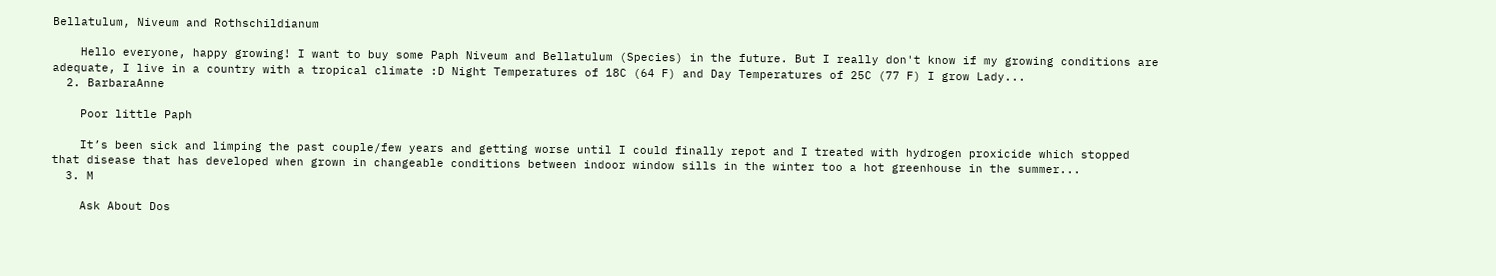Bellatulum, Niveum and Rothschildianum

    Hello everyone, happy growing! I want to buy some Paph Niveum and Bellatulum (Species) in the future. But I really don't know if my growing conditions are adequate, I live in a country with a tropical climate :D Night Temperatures of 18C (64 F) and Day Temperatures of 25C (77 F) I grow Lady...
  2. BarbaraAnne

    Poor little Paph

    It’s been sick and limping the past couple/few years and getting worse until I could finally repot and I treated with hydrogen proxicide which stopped that disease that has developed when grown in changeable conditions between indoor window sills in the winter too a hot greenhouse in the summer...
  3. M

    Ask About Dos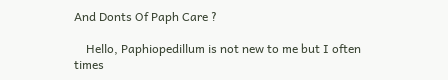And Donts Of Paph Care ?

    Hello, Paphiopedillum is not new to me but I often times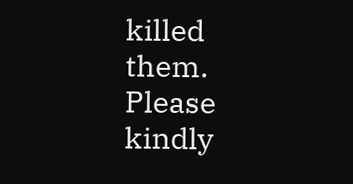killed them. Please kindly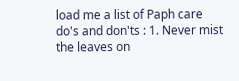load me a list of Paph care do's and don'ts : 1. Never mist the leaves on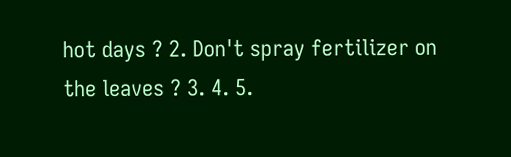hot days ? 2. Don't spray fertilizer on the leaves ? 3. 4. 5.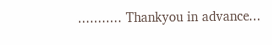........... Thankyou in advance...